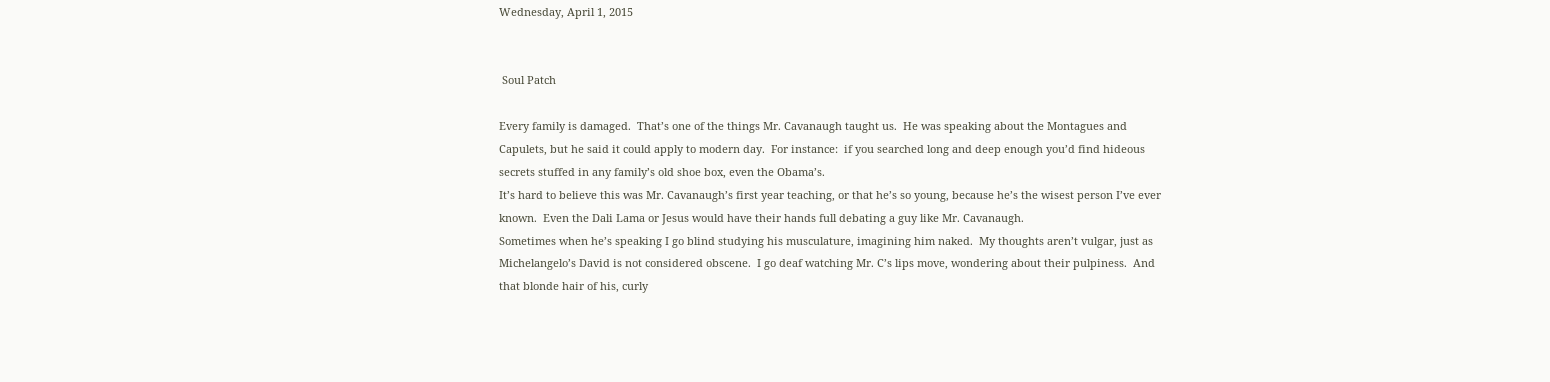Wednesday, April 1, 2015


 Soul Patch

Every family is damaged.  That’s one of the things Mr. Cavanaugh taught us.  He was speaking about the Montagues and Capulets, but he said it could apply to modern day.  For instance:  if you searched long and deep enough you’d find hideous secrets stuffed in any family’s old shoe box, even the Obama’s.
It’s hard to believe this was Mr. Cavanaugh’s first year teaching, or that he’s so young, because he’s the wisest person I’ve ever known.  Even the Dali Lama or Jesus would have their hands full debating a guy like Mr. Cavanaugh.
Sometimes when he’s speaking I go blind studying his musculature, imagining him naked.  My thoughts aren’t vulgar, just as Michelangelo’s David is not considered obscene.  I go deaf watching Mr. C’s lips move, wondering about their pulpiness.  And that blonde hair of his, curly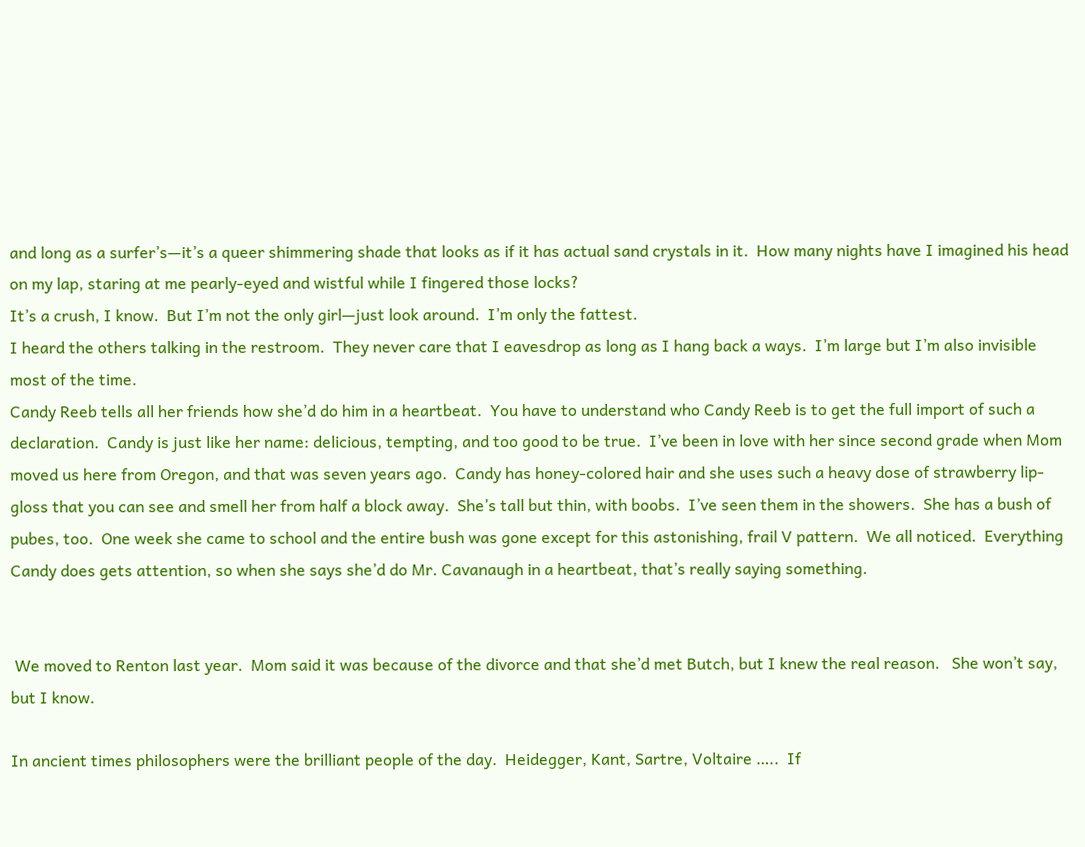and long as a surfer’s—it’s a queer shimmering shade that looks as if it has actual sand crystals in it.  How many nights have I imagined his head on my lap, staring at me pearly-eyed and wistful while I fingered those locks?
It’s a crush, I know.  But I’m not the only girl—just look around.  I’m only the fattest.
I heard the others talking in the restroom.  They never care that I eavesdrop as long as I hang back a ways.  I’m large but I’m also invisible most of the time.
Candy Reeb tells all her friends how she’d do him in a heartbeat.  You have to understand who Candy Reeb is to get the full import of such a declaration.  Candy is just like her name: delicious, tempting, and too good to be true.  I’ve been in love with her since second grade when Mom moved us here from Oregon, and that was seven years ago.  Candy has honey-colored hair and she uses such a heavy dose of strawberry lip-gloss that you can see and smell her from half a block away.  She’s tall but thin, with boobs.  I’ve seen them in the showers.  She has a bush of pubes, too.  One week she came to school and the entire bush was gone except for this astonishing, frail V pattern.  We all noticed.  Everything Candy does gets attention, so when she says she’d do Mr. Cavanaugh in a heartbeat, that’s really saying something.


 We moved to Renton last year.  Mom said it was because of the divorce and that she’d met Butch, but I knew the real reason.   She won’t say, but I know.

In ancient times philosophers were the brilliant people of the day.  Heidegger, Kant, Sartre, Voltaire …..  If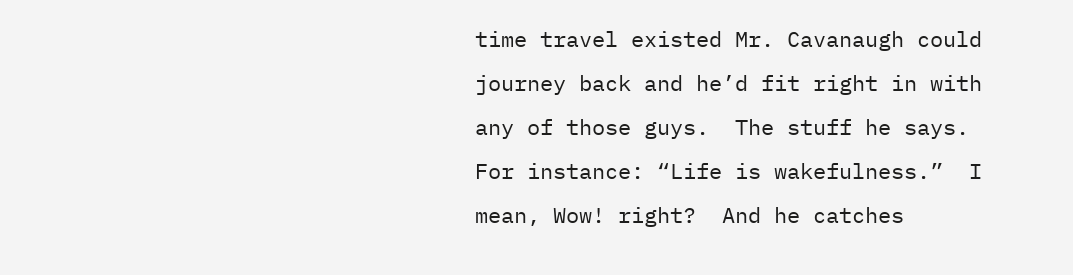time travel existed Mr. Cavanaugh could journey back and he’d fit right in with any of those guys.  The stuff he says.  For instance: “Life is wakefulness.”  I mean, Wow! right?  And he catches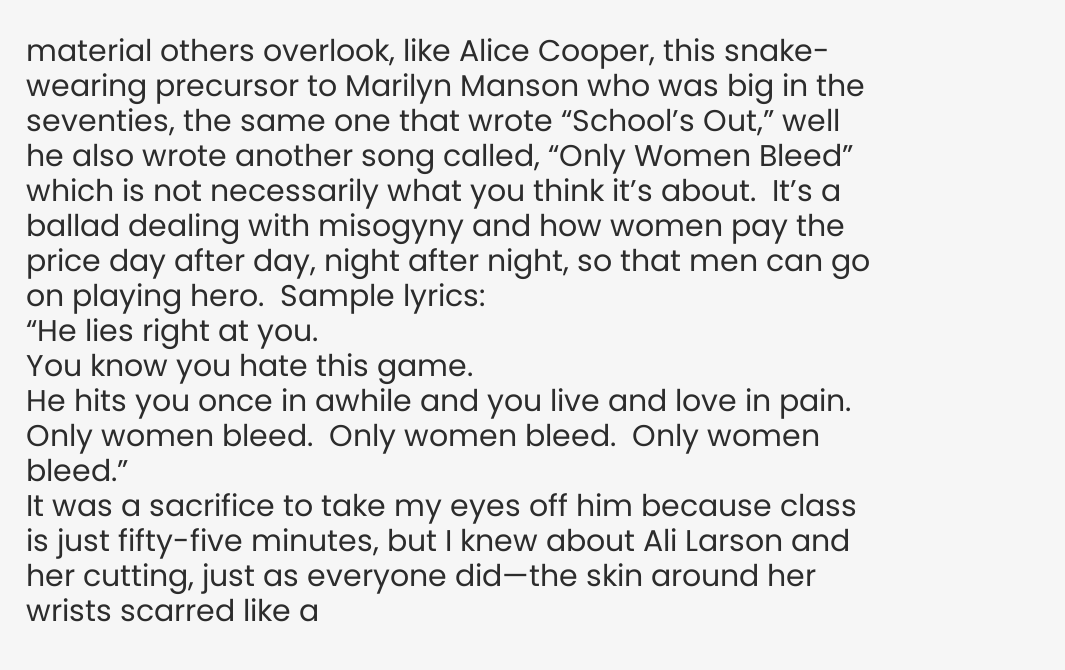material others overlook, like Alice Cooper, this snake-wearing precursor to Marilyn Manson who was big in the seventies, the same one that wrote “School’s Out,” well he also wrote another song called, “Only Women Bleed” which is not necessarily what you think it’s about.  It’s a ballad dealing with misogyny and how women pay the price day after day, night after night, so that men can go on playing hero.  Sample lyrics:
“He lies right at you.
You know you hate this game.
He hits you once in awhile and you live and love in pain.
Only women bleed.  Only women bleed.  Only women bleed.”
It was a sacrifice to take my eyes off him because class is just fifty-five minutes, but I knew about Ali Larson and her cutting, just as everyone did—the skin around her wrists scarred like a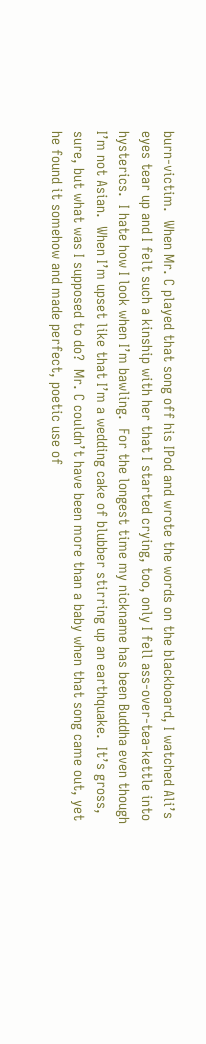burn-victim.  When Mr. C played that song off his IPod and wrote the words on the blackboard, I watched Ali’s eyes tear up and I felt such a kinship with her that I started crying, too, only I fell ass-over-tea-kettle into hysterics.  I hate how I look when I’m bawling.  For the longest time my nickname has been Buddha even though I’m not Asian.  When I’m upset like that I’m a wedding cake of blubber stirring up an earthquake.  It’s gross, sure, but what was I supposed to do?  Mr. C couldn’t have been more than a baby when that song came out, yet he found it somehow and made perfect, poetic use of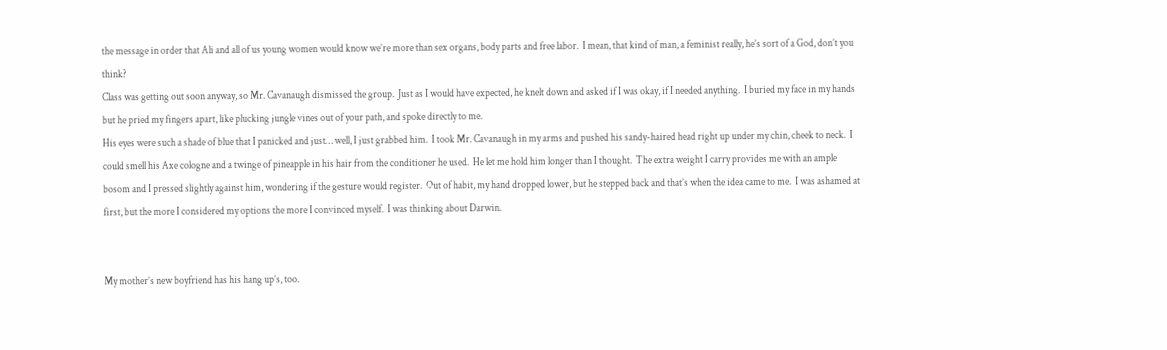the message in order that Ali and all of us young women would know we’re more than sex organs, body parts and free labor.  I mean, that kind of man, a feminist really, he’s sort of a God, don’t you think?
Class was getting out soon anyway, so Mr. Cavanaugh dismissed the group.  Just as I would have expected, he knelt down and asked if I was okay, if I needed anything.  I buried my face in my hands but he pried my fingers apart, like plucking jungle vines out of your path, and spoke directly to me.
His eyes were such a shade of blue that I panicked and just… well, I just grabbed him.  I took Mr. Cavanaugh in my arms and pushed his sandy-haired head right up under my chin, cheek to neck.  I could smell his Axe cologne and a twinge of pineapple in his hair from the conditioner he used.  He let me hold him longer than I thought.  The extra weight I carry provides me with an ample bosom and I pressed slightly against him, wondering if the gesture would register.  Out of habit, my hand dropped lower, but he stepped back and that’s when the idea came to me.  I was ashamed at first, but the more I considered my options the more I convinced myself.  I was thinking about Darwin.


My mother’s new boyfriend has his hang up’s, too.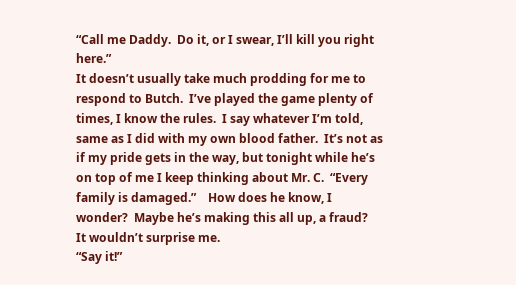“Call me Daddy.  Do it, or I swear, I’ll kill you right here.”
It doesn’t usually take much prodding for me to respond to Butch.  I’ve played the game plenty of times, I know the rules.  I say whatever I’m told, same as I did with my own blood father.  It’s not as if my pride gets in the way, but tonight while he’s on top of me I keep thinking about Mr. C.  “Every family is damaged.”    How does he know, I wonder?  Maybe he’s making this all up, a fraud?  It wouldn’t surprise me.
“Say it!”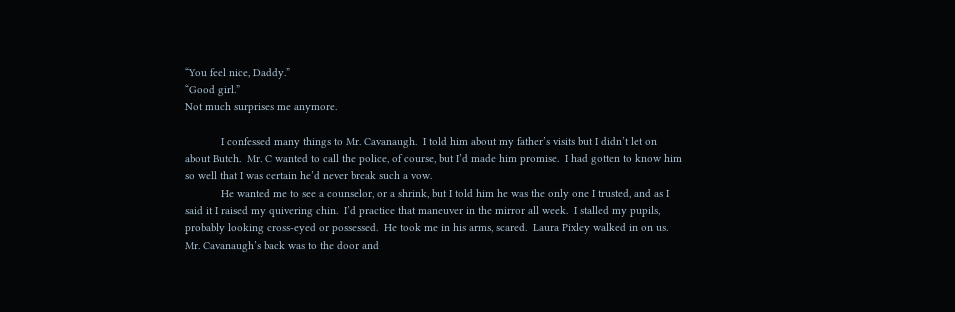“You feel nice, Daddy.”
“Good girl.”
Not much surprises me anymore.

            I confessed many things to Mr. Cavanaugh.  I told him about my father’s visits but I didn’t let on about Butch.  Mr. C wanted to call the police, of course, but I’d made him promise.  I had gotten to know him so well that I was certain he’d never break such a vow.
            He wanted me to see a counselor, or a shrink, but I told him he was the only one I trusted, and as I said it I raised my quivering chin.  I’d practice that maneuver in the mirror all week.  I stalled my pupils, probably looking cross-eyed or possessed.  He took me in his arms, scared.  Laura Pixley walked in on us.  Mr. Cavanaugh’s back was to the door and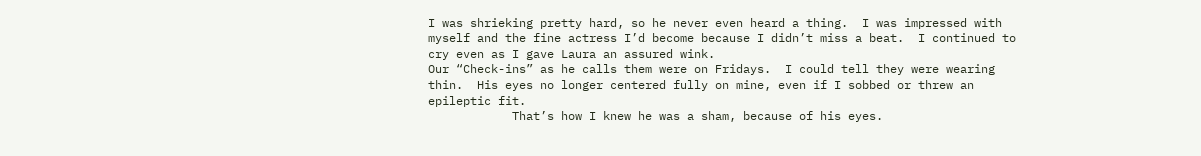I was shrieking pretty hard, so he never even heard a thing.  I was impressed with myself and the fine actress I’d become because I didn’t miss a beat.  I continued to cry even as I gave Laura an assured wink.
Our “Check-ins” as he calls them were on Fridays.  I could tell they were wearing thin.  His eyes no longer centered fully on mine, even if I sobbed or threw an epileptic fit.
            That’s how I knew he was a sham, because of his eyes.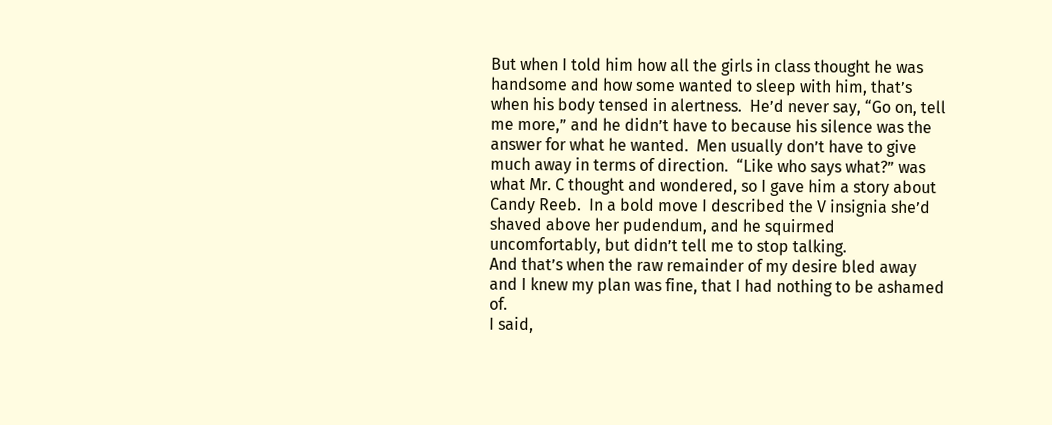But when I told him how all the girls in class thought he was handsome and how some wanted to sleep with him, that’s when his body tensed in alertness.  He’d never say, “Go on, tell me more,” and he didn’t have to because his silence was the answer for what he wanted.  Men usually don’t have to give much away in terms of direction.  “Like who says what?” was what Mr. C thought and wondered, so I gave him a story about Candy Reeb.  In a bold move I described the V insignia she’d shaved above her pudendum, and he squirmed uncomfortably, but didn’t tell me to stop talking.
And that’s when the raw remainder of my desire bled away and I knew my plan was fine, that I had nothing to be ashamed of.
I said,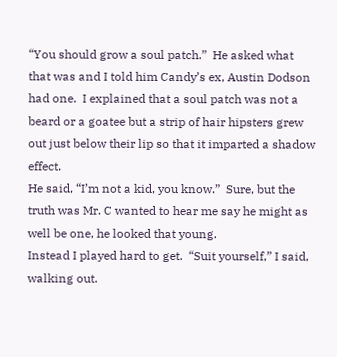“You should grow a soul patch.”  He asked what that was and I told him Candy’s ex, Austin Dodson had one.  I explained that a soul patch was not a beard or a goatee but a strip of hair hipsters grew out just below their lip so that it imparted a shadow effect.
He said, “I’m not a kid, you know.”  Sure, but the truth was Mr. C wanted to hear me say he might as well be one, he looked that young.
Instead I played hard to get.  “Suit yourself,” I said, walking out.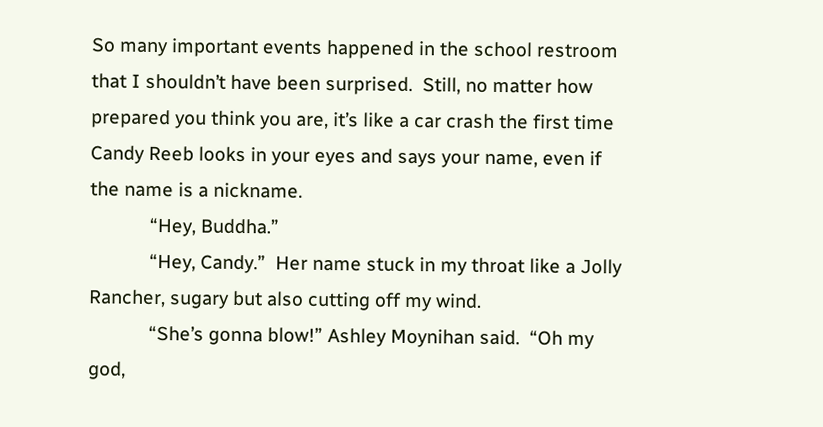So many important events happened in the school restroom that I shouldn’t have been surprised.  Still, no matter how prepared you think you are, it’s like a car crash the first time Candy Reeb looks in your eyes and says your name, even if the name is a nickname.
            “Hey, Buddha.”
            “Hey, Candy.”  Her name stuck in my throat like a Jolly Rancher, sugary but also cutting off my wind.
            “She’s gonna blow!” Ashley Moynihan said.  “Oh my god,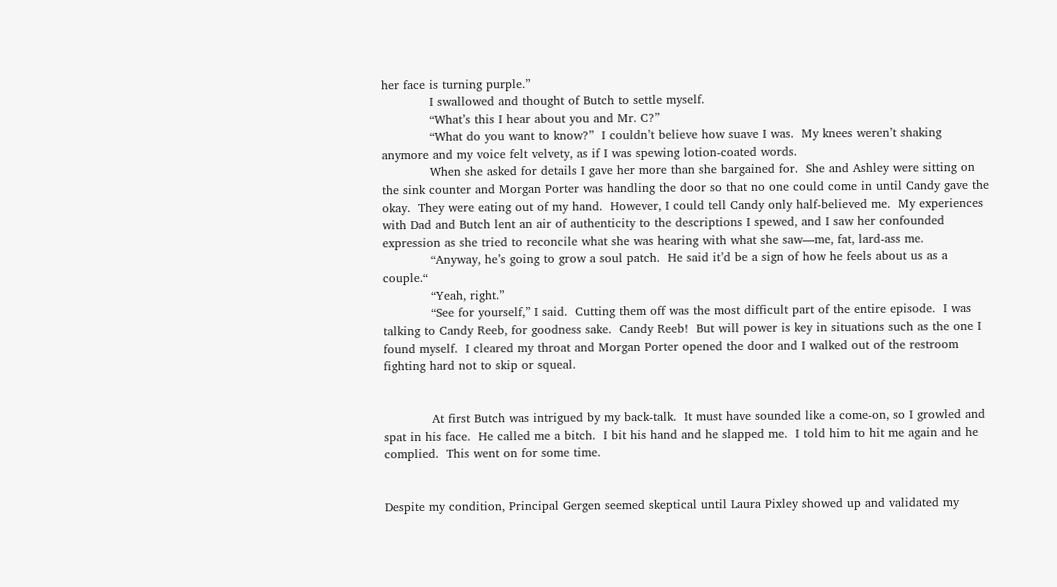her face is turning purple.”
            I swallowed and thought of Butch to settle myself.
            “What’s this I hear about you and Mr. C?”
            “What do you want to know?”  I couldn’t believe how suave I was.  My knees weren’t shaking anymore and my voice felt velvety, as if I was spewing lotion-coated words.
            When she asked for details I gave her more than she bargained for.  She and Ashley were sitting on the sink counter and Morgan Porter was handling the door so that no one could come in until Candy gave the okay.  They were eating out of my hand.  However, I could tell Candy only half-believed me.  My experiences with Dad and Butch lent an air of authenticity to the descriptions I spewed, and I saw her confounded expression as she tried to reconcile what she was hearing with what she saw—me, fat, lard-ass me.
            “Anyway, he’s going to grow a soul patch.  He said it’d be a sign of how he feels about us as a couple.“
            “Yeah, right.”
            “See for yourself,” I said.  Cutting them off was the most difficult part of the entire episode.  I was talking to Candy Reeb, for goodness sake.  Candy Reeb!  But will power is key in situations such as the one I found myself.  I cleared my throat and Morgan Porter opened the door and I walked out of the restroom fighting hard not to skip or squeal.


            At first Butch was intrigued by my back-talk.  It must have sounded like a come-on, so I growled and spat in his face.  He called me a bitch.  I bit his hand and he slapped me.  I told him to hit me again and he complied.  This went on for some time.


Despite my condition, Principal Gergen seemed skeptical until Laura Pixley showed up and validated my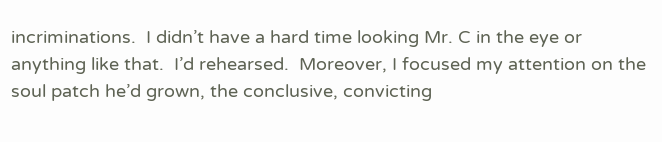incriminations.  I didn’t have a hard time looking Mr. C in the eye or anything like that.  I’d rehearsed.  Moreover, I focused my attention on the soul patch he’d grown, the conclusive, convicting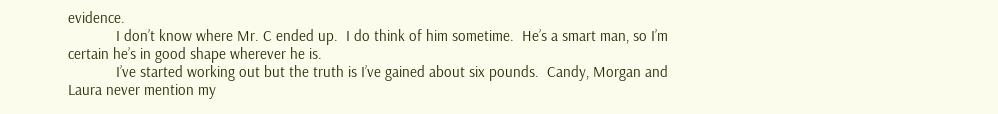evidence.
            I don’t know where Mr. C ended up.  I do think of him sometime.  He’s a smart man, so I’m certain he’s in good shape wherever he is.
            I’ve started working out but the truth is I’ve gained about six pounds.  Candy, Morgan and Laura never mention my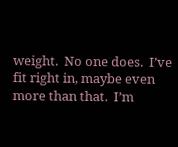weight.  No one does.  I’ve fit right in, maybe even more than that.  I’m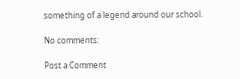something of a legend around our school.

No comments:

Post a Comment